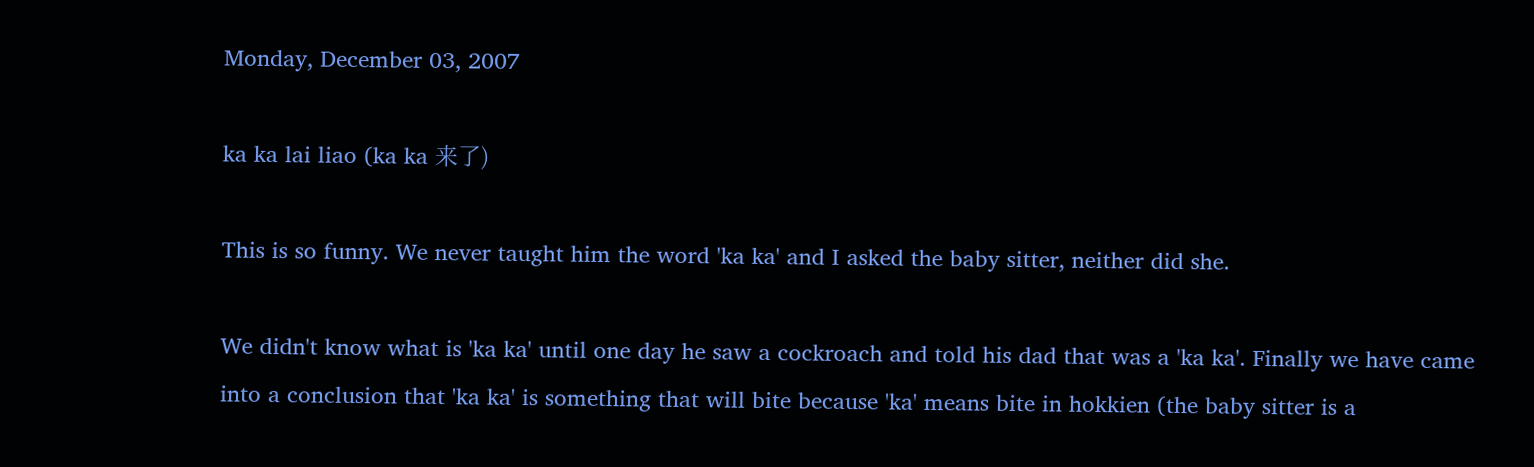Monday, December 03, 2007

ka ka lai liao (ka ka 来了)

This is so funny. We never taught him the word 'ka ka' and I asked the baby sitter, neither did she.

We didn't know what is 'ka ka' until one day he saw a cockroach and told his dad that was a 'ka ka'. Finally we have came into a conclusion that 'ka ka' is something that will bite because 'ka' means bite in hokkien (the baby sitter is a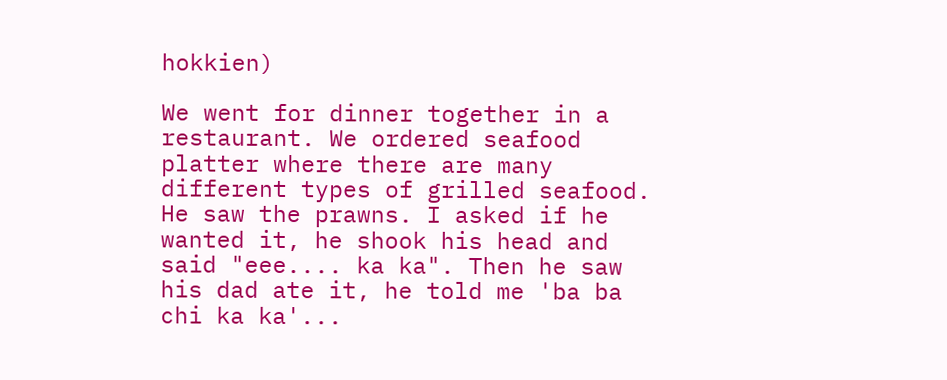hokkien)

We went for dinner together in a restaurant. We ordered seafood platter where there are many different types of grilled seafood. He saw the prawns. I asked if he wanted it, he shook his head and said "eee.... ka ka". Then he saw his dad ate it, he told me 'ba ba chi ka ka'...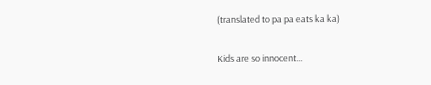(translated to pa pa eats ka ka)

Kids are so innocent...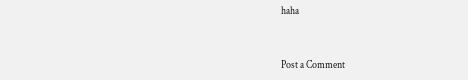haha


Post a Comment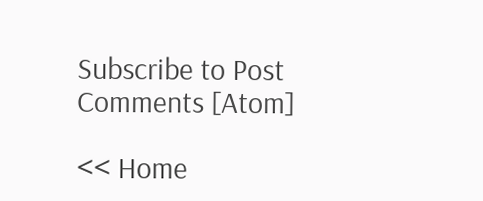Subscribe to Post Comments [Atom]

<< Home